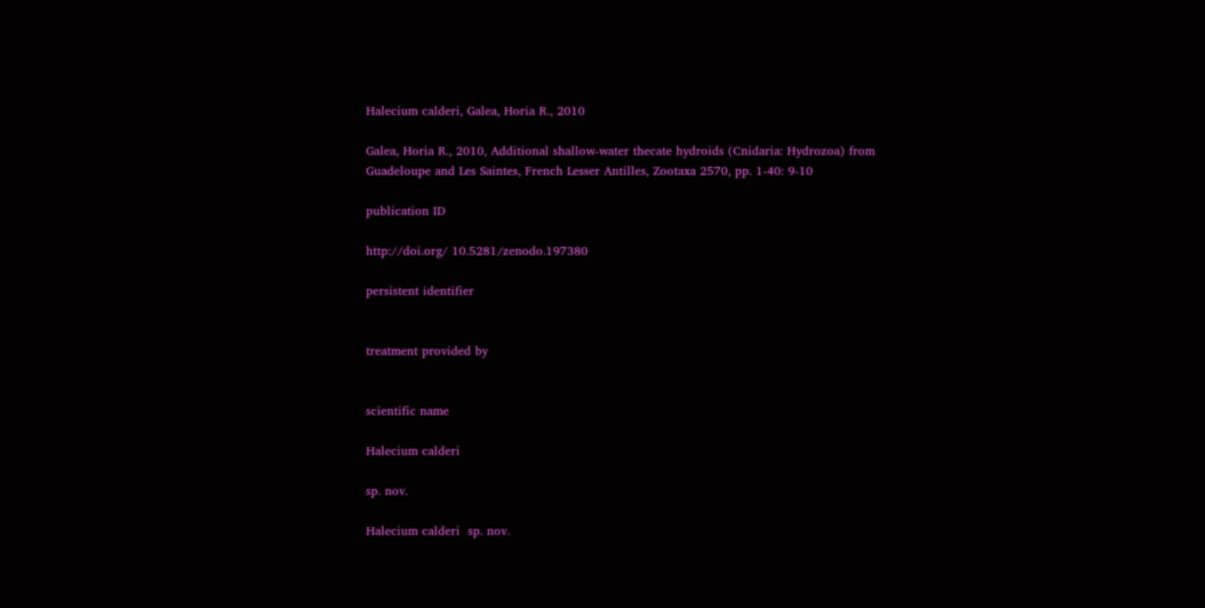Halecium calderi, Galea, Horia R., 2010

Galea, Horia R., 2010, Additional shallow-water thecate hydroids (Cnidaria: Hydrozoa) from Guadeloupe and Les Saintes, French Lesser Antilles, Zootaxa 2570, pp. 1-40: 9-10

publication ID

http://doi.org/ 10.5281/zenodo.197380

persistent identifier


treatment provided by


scientific name

Halecium calderi

sp. nov.

Halecium calderi  sp. nov.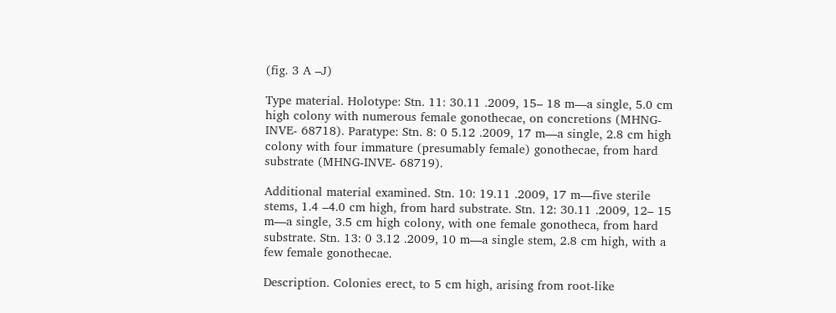(fig. 3 A –J)

Type material. Holotype: Stn. 11: 30.11 .2009, 15– 18 m—a single, 5.0 cm high colony with numerous female gonothecae, on concretions (MHNG-INVE- 68718). Paratype: Stn. 8: 0 5.12 .2009, 17 m—a single, 2.8 cm high colony with four immature (presumably female) gonothecae, from hard substrate (MHNG-INVE- 68719).

Additional material examined. Stn. 10: 19.11 .2009, 17 m—five sterile stems, 1.4 –4.0 cm high, from hard substrate. Stn. 12: 30.11 .2009, 12– 15 m—a single, 3.5 cm high colony, with one female gonotheca, from hard substrate. Stn. 13: 0 3.12 .2009, 10 m—a single stem, 2.8 cm high, with a few female gonothecae.

Description. Colonies erect, to 5 cm high, arising from root-like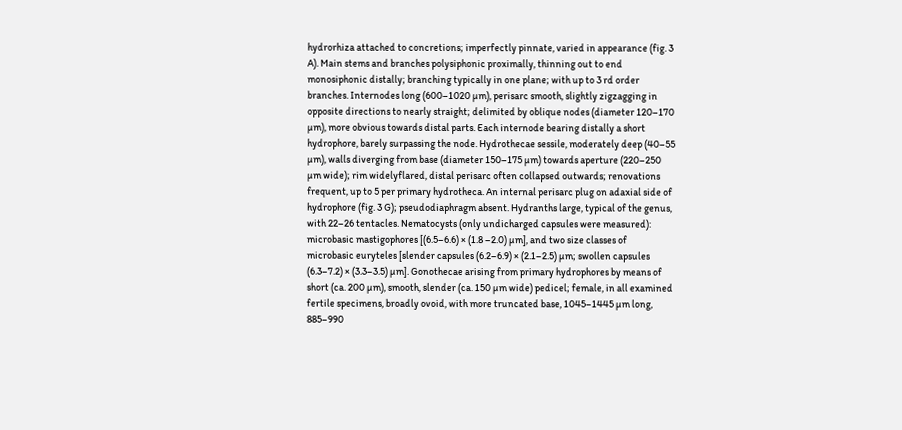hydrorhiza attached to concretions; imperfectly pinnate, varied in appearance (fig. 3 A). Main stems and branches polysiphonic proximally, thinning out to end monosiphonic distally; branching typically in one plane; with up to 3 rd order branches. Internodes long (600–1020 µm), perisarc smooth, slightly zigzagging in opposite directions to nearly straight; delimited by oblique nodes (diameter 120–170 µm), more obvious towards distal parts. Each internode bearing distally a short hydrophore, barely surpassing the node. Hydrothecae sessile, moderately deep (40–55 µm), walls diverging from base (diameter 150–175 µm) towards aperture (220–250 µm wide); rim widelyflared, distal perisarc often collapsed outwards; renovations frequent, up to 5 per primary hydrotheca. An internal perisarc plug on adaxial side of hydrophore (fig. 3 G); pseudodiaphragm absent. Hydranths large, typical of the genus, with 22–26 tentacles. Nematocysts (only undicharged capsules were measured): microbasic mastigophores [(6.5–6.6) × (1.8 –2.0) µm], and two size classes of microbasic euryteles [slender capsules (6.2–6.9) × (2.1–2.5) µm; swollen capsules (6.3–7.2) × (3.3–3.5) µm]. Gonothecae arising from primary hydrophores by means of short (ca. 200 µm), smooth, slender (ca. 150 µm wide) pedicel; female, in all examined fertile specimens, broadly ovoid, with more truncated base, 1045–1445 µm long, 885–990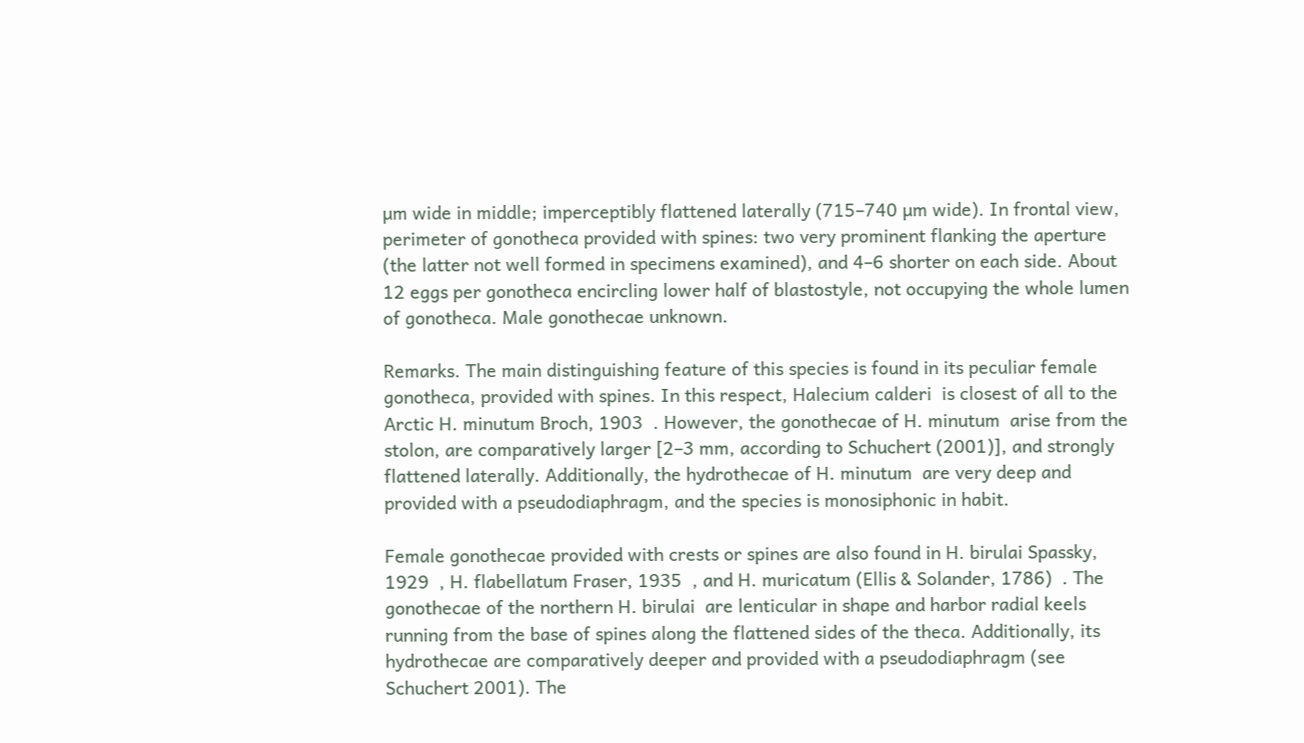µm wide in middle; imperceptibly flattened laterally (715–740 µm wide). In frontal view, perimeter of gonotheca provided with spines: two very prominent flanking the aperture (the latter not well formed in specimens examined), and 4–6 shorter on each side. About 12 eggs per gonotheca encircling lower half of blastostyle, not occupying the whole lumen of gonotheca. Male gonothecae unknown.

Remarks. The main distinguishing feature of this species is found in its peculiar female gonotheca, provided with spines. In this respect, Halecium calderi  is closest of all to the Arctic H. minutum Broch, 1903  . However, the gonothecae of H. minutum  arise from the stolon, are comparatively larger [2–3 mm, according to Schuchert (2001)], and strongly flattened laterally. Additionally, the hydrothecae of H. minutum  are very deep and provided with a pseudodiaphragm, and the species is monosiphonic in habit.

Female gonothecae provided with crests or spines are also found in H. birulai Spassky, 1929  , H. flabellatum Fraser, 1935  , and H. muricatum (Ellis & Solander, 1786)  . The gonothecae of the northern H. birulai  are lenticular in shape and harbor radial keels running from the base of spines along the flattened sides of the theca. Additionally, its hydrothecae are comparatively deeper and provided with a pseudodiaphragm (see Schuchert 2001). The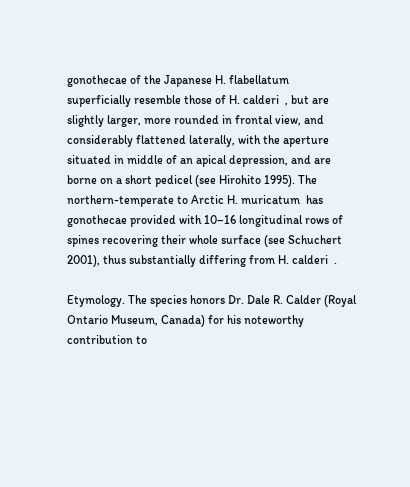gonothecae of the Japanese H. flabellatum  superficially resemble those of H. calderi  , but are slightly larger, more rounded in frontal view, and considerably flattened laterally, with the aperture situated in middle of an apical depression, and are borne on a short pedicel (see Hirohito 1995). The northern-temperate to Arctic H. muricatum  has gonothecae provided with 10–16 longitudinal rows of spines recovering their whole surface (see Schuchert 2001), thus substantially differing from H. calderi  .

Etymology. The species honors Dr. Dale R. Calder (Royal Ontario Museum, Canada) for his noteworthy contribution to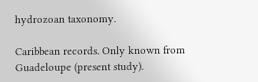hydrozoan taxonomy.

Caribbean records. Only known from Guadeloupe (present study).